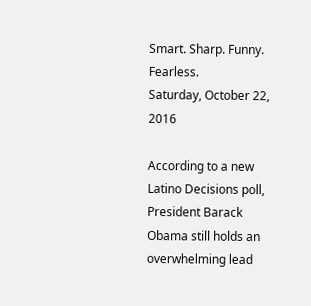Smart. Sharp. Funny. Fearless.
Saturday, October 22, 2016

According to a new Latino Decisions poll, President Barack Obama still holds an overwhelming lead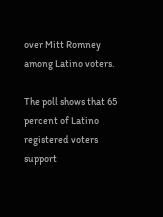over Mitt Romney among Latino voters.

The poll shows that 65 percent of Latino registered voters support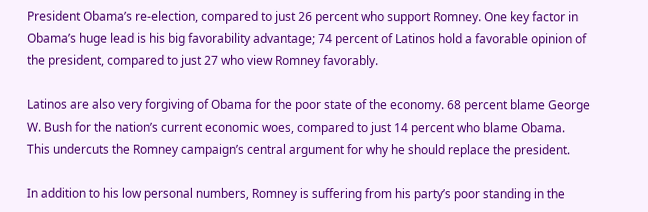President Obama’s re-election, compared to just 26 percent who support Romney. One key factor in Obama’s huge lead is his big favorability advantage; 74 percent of Latinos hold a favorable opinion of the president, compared to just 27 who view Romney favorably.

Latinos are also very forgiving of Obama for the poor state of the economy. 68 percent blame George W. Bush for the nation’s current economic woes, compared to just 14 percent who blame Obama. This undercuts the Romney campaign’s central argument for why he should replace the president.

In addition to his low personal numbers, Romney is suffering from his party’s poor standing in the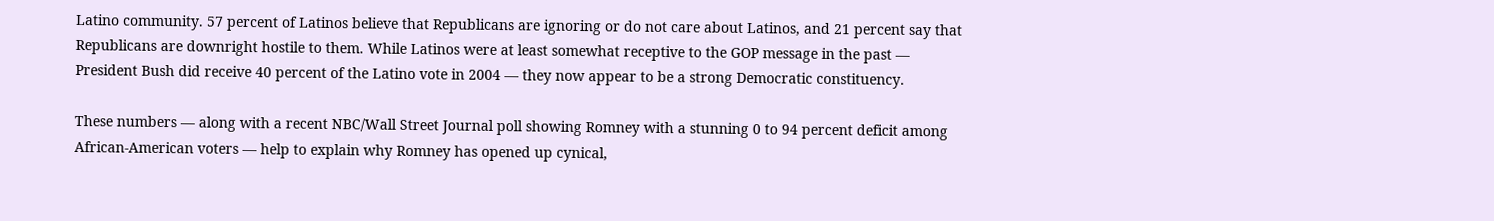Latino community. 57 percent of Latinos believe that Republicans are ignoring or do not care about Latinos, and 21 percent say that Republicans are downright hostile to them. While Latinos were at least somewhat receptive to the GOP message in the past — President Bush did receive 40 percent of the Latino vote in 2004 — they now appear to be a strong Democratic constituency.

These numbers — along with a recent NBC/Wall Street Journal poll showing Romney with a stunning 0 to 94 percent deficit among African-American voters — help to explain why Romney has opened up cynical,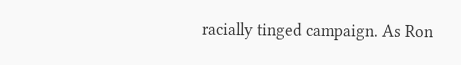racially tinged campaign. As Ron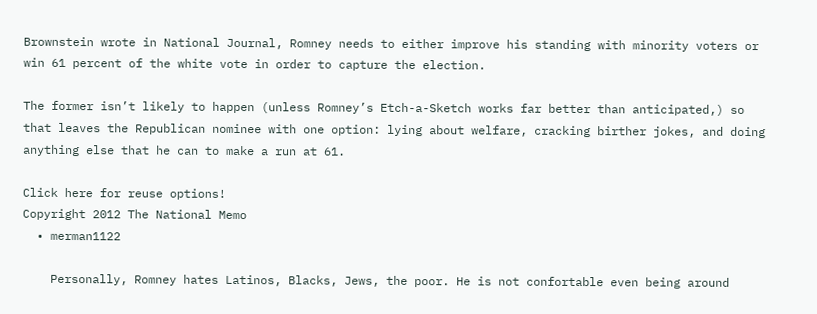Brownstein wrote in National Journal, Romney needs to either improve his standing with minority voters or win 61 percent of the white vote in order to capture the election.

The former isn’t likely to happen (unless Romney’s Etch-a-Sketch works far better than anticipated,) so that leaves the Republican nominee with one option: lying about welfare, cracking birther jokes, and doing anything else that he can to make a run at 61.

Click here for reuse options!
Copyright 2012 The National Memo
  • merman1122

    Personally, Romney hates Latinos, Blacks, Jews, the poor. He is not confortable even being around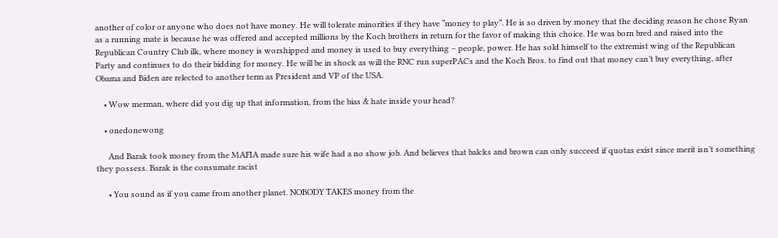another of color or anyone who does not have money. He will tolerate minorities if they have “money to play”. He is so driven by money that the deciding reason he chose Ryan as a running mate is because he was offered and accepted millions by the Koch brothers in return for the favor of making this choice. He was born bred and raised into the Republican Country Club ilk, where money is worshipped and money is used to buy everything – people, power. He has sold himself to the extremist wing of the Republican Party and continues to do their bidding for money. He will be in shock as will the RNC run superPACs and the Koch Bros. to find out that money can’t buy everything, after Obama and Biden are relected to another term as President and VP of the USA.

    • Wow merman, where did you dig up that information, from the bias & hate inside your head?

    • onedonewong

      And Barak took money from the MAFIA made sure his wife had a no show job. And believes that balcks and brown can only succeed if quotas exist since merit isn’t something they possess. Barak is the consumate racist

      • You sound as if you came from another planet. NOBODY TAKES money from the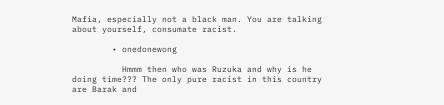Mafia, especially not a black man. You are talking about yourself, consumate racist.

        • onedonewong

          Hmmm then who was Ruzuka and why is he doing time??? The only pure racist in this country are Barak and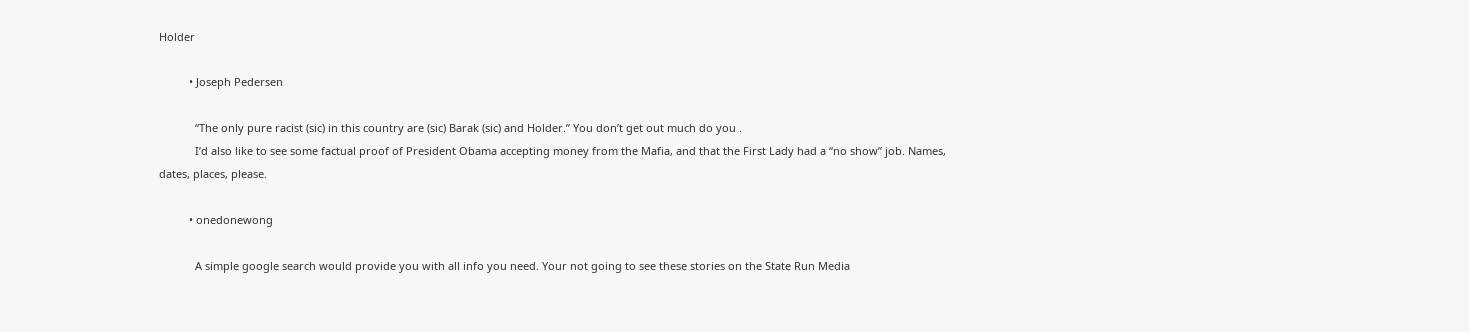Holder

          • Joseph Pedersen

            “The only pure racist (sic) in this country are (sic) Barak (sic) and Holder.” You don’t get out much do you .
            I’d also like to see some factual proof of President Obama accepting money from the Mafia, and that the First Lady had a “no show” job. Names, dates, places, please.

          • onedonewong

            A simple google search would provide you with all info you need. Your not going to see these stories on the State Run Media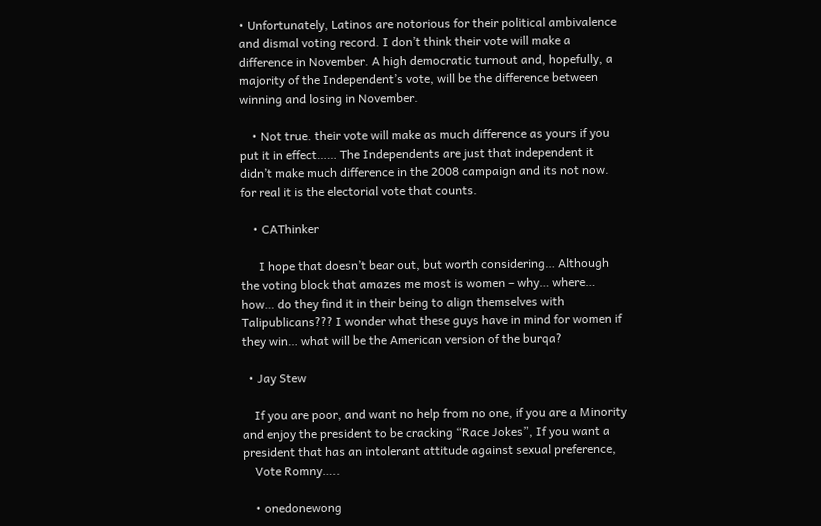• Unfortunately, Latinos are notorious for their political ambivalence and dismal voting record. I don’t think their vote will make a difference in November. A high democratic turnout and, hopefully, a majority of the Independent’s vote, will be the difference between winning and losing in November.

    • Not true. their vote will make as much difference as yours if you put it in effect…… The Independents are just that independent it didn’t make much difference in the 2008 campaign and its not now. for real it is the electorial vote that counts.

    • CAThinker

      I hope that doesn’t bear out, but worth considering… Although the voting block that amazes me most is women – why… where… how… do they find it in their being to align themselves with Talipublicans??? I wonder what these guys have in mind for women if they win… what will be the American version of the burqa?

  • Jay Stew

    If you are poor, and want no help from no one, if you are a Minority and enjoy the president to be cracking “Race Jokes”, If you want a president that has an intolerant attitude against sexual preference,
    Vote Romny…..

    • onedonewong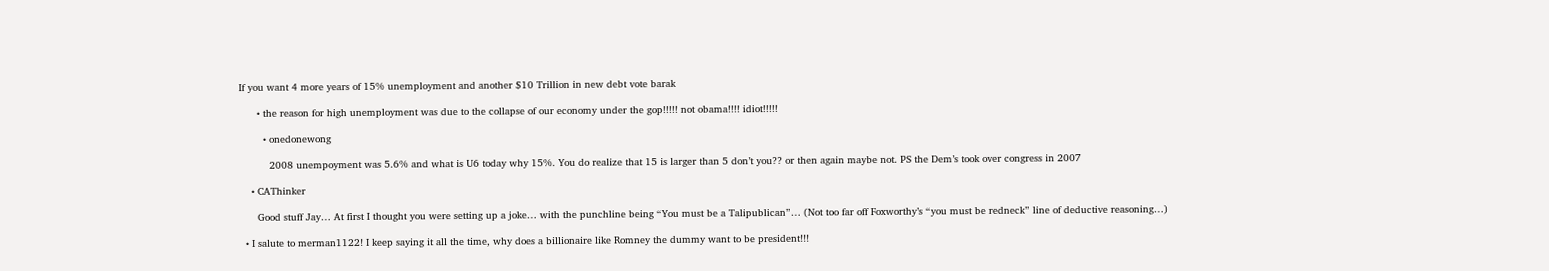If you want 4 more years of 15% unemployment and another $10 Trillion in new debt vote barak

      • the reason for high unemployment was due to the collapse of our economy under the gop!!!!! not obama!!!! idiot!!!!!

        • onedonewong

          2008 unempoyment was 5.6% and what is U6 today why 15%. You do realize that 15 is larger than 5 don’t you?? or then again maybe not. PS the Dem’s took over congress in 2007

    • CAThinker

      Good stuff Jay… At first I thought you were setting up a joke… with the punchline being “You must be a Talipublican”… (Not too far off Foxworthy’s “you must be redneck” line of deductive reasoning…)

  • I salute to merman1122! I keep saying it all the time, why does a billionaire like Romney the dummy want to be president!!!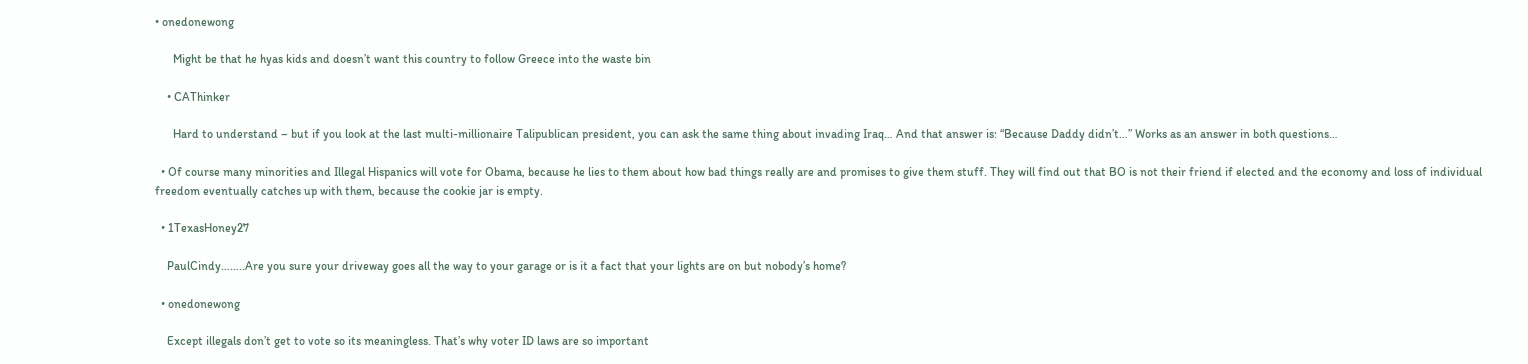• onedonewong

      Might be that he hyas kids and doesn’t want this country to follow Greece into the waste bin

    • CAThinker

      Hard to understand – but if you look at the last multi-millionaire Talipublican president, you can ask the same thing about invading Iraq… And that answer is: “Because Daddy didn’t…” Works as an answer in both questions…

  • Of course many minorities and Illegal Hispanics will vote for Obama, because he lies to them about how bad things really are and promises to give them stuff. They will find out that BO is not their friend if elected and the economy and loss of individual freedom eventually catches up with them, because the cookie jar is empty.

  • 1TexasHoney27

    PaulCindy……..Are you sure your driveway goes all the way to your garage or is it a fact that your lights are on but nobody’s home?

  • onedonewong

    Except illegals don’t get to vote so its meaningless. That’s why voter ID laws are so important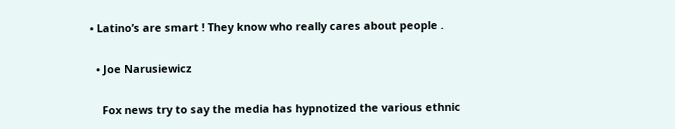• Latino’s are smart ! They know who really cares about people .

  • Joe Narusiewicz

    Fox news try to say the media has hypnotized the various ethnic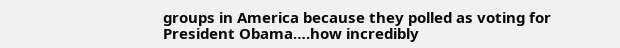groups in America because they polled as voting for President Obama….how incredibly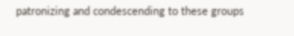patronizing and condescending to these groups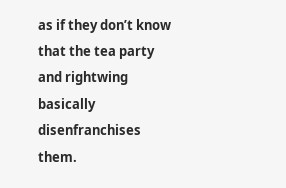as if they don’t know that the tea party and rightwing basically disenfranchises them.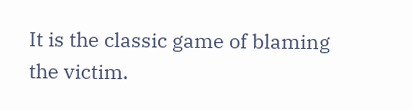It is the classic game of blaming the victim.